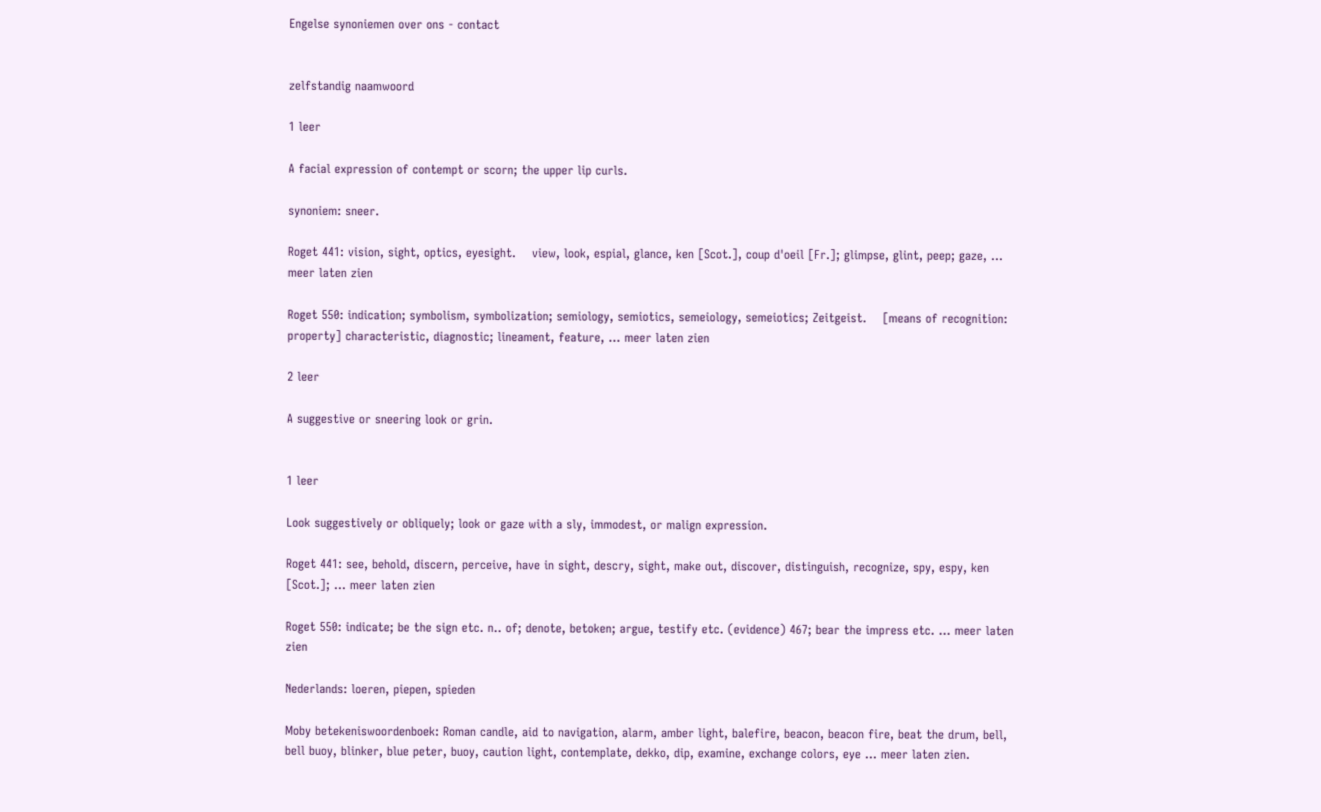Engelse synoniemen over ons - contact


zelfstandig naamwoord

1 leer

A facial expression of contempt or scorn; the upper lip curls.

synoniem: sneer.

Roget 441: vision, sight, optics, eyesight.    view, look, espial, glance, ken [Scot.], coup d'oeil [Fr.]; glimpse, glint, peep; gaze, ... meer laten zien

Roget 550: indication; symbolism, symbolization; semiology, semiotics, semeiology, semeiotics; Zeitgeist.    [means of recognition: property] characteristic, diagnostic; lineament, feature, ... meer laten zien

2 leer

A suggestive or sneering look or grin.


1 leer

Look suggestively or obliquely; look or gaze with a sly, immodest, or malign expression.

Roget 441: see, behold, discern, perceive, have in sight, descry, sight, make out, discover, distinguish, recognize, spy, espy, ken [Scot.]; ... meer laten zien

Roget 550: indicate; be the sign etc. n.. of; denote, betoken; argue, testify etc. (evidence) 467; bear the impress etc. ... meer laten zien

Nederlands: loeren, piepen, spieden

Moby betekeniswoordenboek: Roman candle, aid to navigation, alarm, amber light, balefire, beacon, beacon fire, beat the drum, bell, bell buoy, blinker, blue peter, buoy, caution light, contemplate, dekko, dip, examine, exchange colors, eye ... meer laten zien.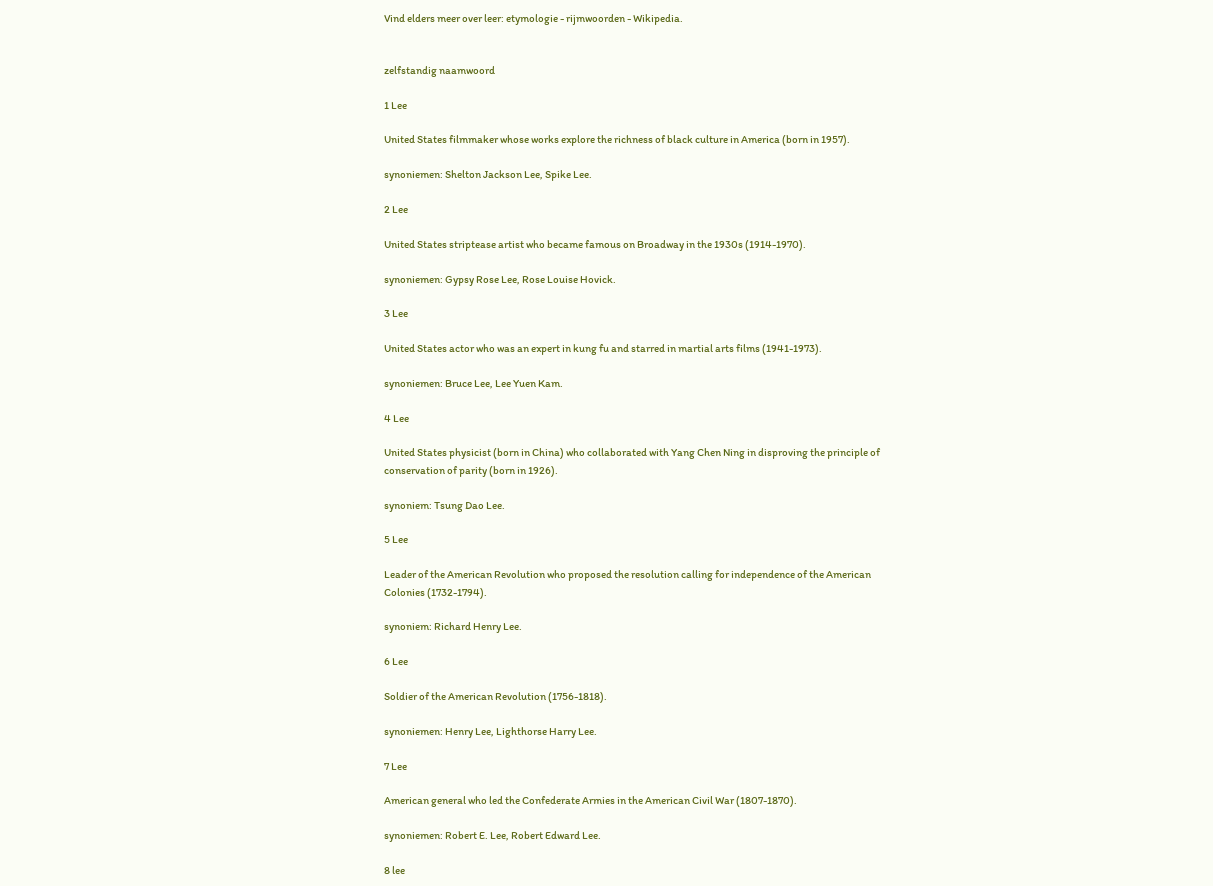Vind elders meer over leer: etymologie - rijmwoorden - Wikipedia.


zelfstandig naamwoord

1 Lee

United States filmmaker whose works explore the richness of black culture in America (born in 1957).

synoniemen: Shelton Jackson Lee, Spike Lee.

2 Lee

United States striptease artist who became famous on Broadway in the 1930s (1914-1970).

synoniemen: Gypsy Rose Lee, Rose Louise Hovick.

3 Lee

United States actor who was an expert in kung fu and starred in martial arts films (1941-1973).

synoniemen: Bruce Lee, Lee Yuen Kam.

4 Lee

United States physicist (born in China) who collaborated with Yang Chen Ning in disproving the principle of conservation of parity (born in 1926).

synoniem: Tsung Dao Lee.

5 Lee

Leader of the American Revolution who proposed the resolution calling for independence of the American Colonies (1732-1794).

synoniem: Richard Henry Lee.

6 Lee

Soldier of the American Revolution (1756-1818).

synoniemen: Henry Lee, Lighthorse Harry Lee.

7 Lee

American general who led the Confederate Armies in the American Civil War (1807-1870).

synoniemen: Robert E. Lee, Robert Edward Lee.

8 lee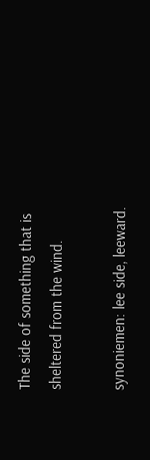The side of something that is sheltered from the wind.

synoniemen: lee side, leeward.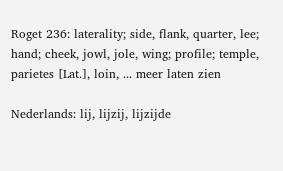Roget 236: laterality; side, flank, quarter, lee; hand; cheek, jowl, jole, wing; profile; temple, parietes [Lat.], loin, ... meer laten zien

Nederlands: lij, lijzij, lijzijde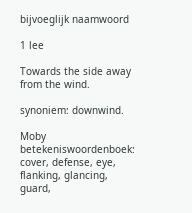bijvoeglijk naamwoord

1 lee

Towards the side away from the wind.

synoniem: downwind.

Moby betekeniswoordenboek: cover, defense, eye, flanking, glancing, guard,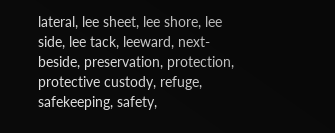lateral, lee sheet, lee shore, lee side, lee tack, leeward, next-beside, preservation, protection, protective custody, refuge, safekeeping, safety,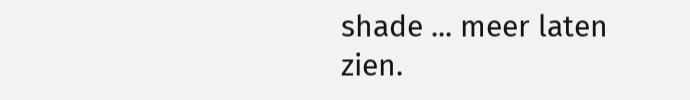shade ... meer laten zien.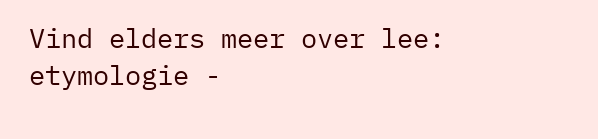Vind elders meer over lee: etymologie -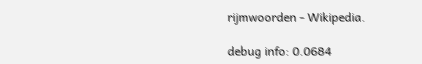rijmwoorden - Wikipedia.

debug info: 0.0684